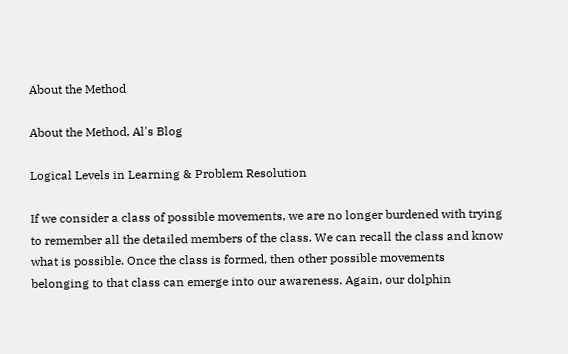About the Method

About the Method, Al's Blog

Logical Levels in Learning & Problem Resolution

If we consider a class of possible movements, we are no longer burdened with trying to remember all the detailed members of the class. We can recall the class and know what is possible. Once the class is formed, then other possible movements belonging to that class can emerge into our awareness. Again, our dolphin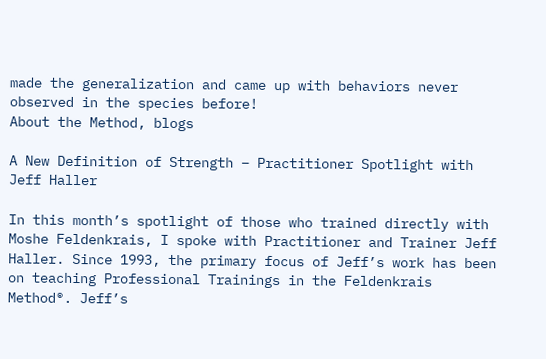made the generalization and came up with behaviors never observed in the species before!
About the Method, blogs

A New Definition of Strength – Practitioner Spotlight with Jeff Haller

In this month’s spotlight of those who trained directly with Moshe Feldenkrais, I spoke with Practitioner and Trainer Jeff Haller. Since 1993, the primary focus of Jeff’s work has been on teaching Professional Trainings in the Feldenkrais Method®. Jeff’s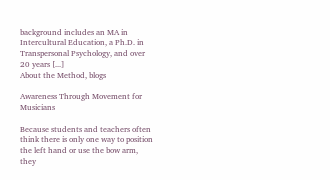background includes an MA in Intercultural Education, a Ph.D. in Transpersonal Psychology, and over 20 years [...]
About the Method, blogs

Awareness Through Movement for Musicians

Because students and teachers often think there is only one way to position the left hand or use the bow arm, they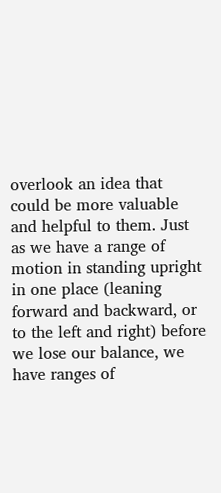overlook an idea that could be more valuable and helpful to them. Just as we have a range of motion in standing upright in one place (leaning forward and backward, or to the left and right) before we lose our balance, we have ranges of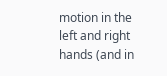motion in the left and right hands (and in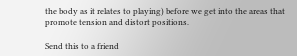the body as it relates to playing) before we get into the areas that promote tension and distort positions.

Send this to a friend